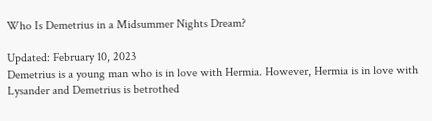Who Is Demetrius in a Midsummer Nights Dream?

Updated: February 10, 2023
Demetrius is a young man who is in love with Hermia. However, Hermia is in love with Lysander and Demetrius is betrothed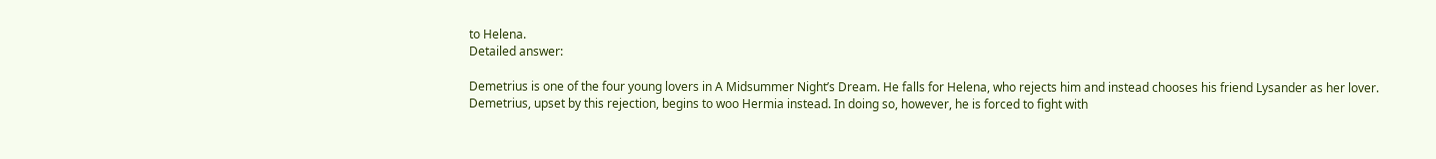to Helena.
Detailed answer:

Demetrius is one of the four young lovers in A Midsummer Night’s Dream. He falls for Helena, who rejects him and instead chooses his friend Lysander as her lover. Demetrius, upset by this rejection, begins to woo Hermia instead. In doing so, however, he is forced to fight with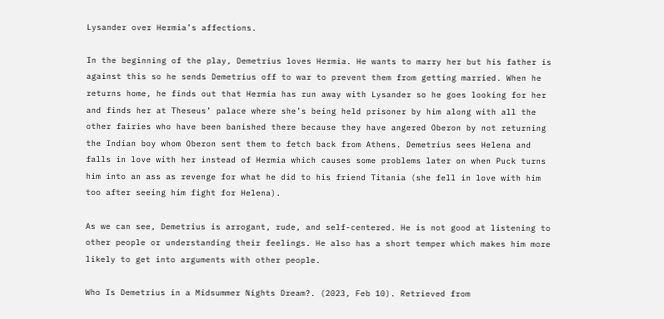Lysander over Hermia’s affections.

In the beginning of the play, Demetrius loves Hermia. He wants to marry her but his father is against this so he sends Demetrius off to war to prevent them from getting married. When he returns home, he finds out that Hermia has run away with Lysander so he goes looking for her and finds her at Theseus’ palace where she’s being held prisoner by him along with all the other fairies who have been banished there because they have angered Oberon by not returning the Indian boy whom Oberon sent them to fetch back from Athens. Demetrius sees Helena and falls in love with her instead of Hermia which causes some problems later on when Puck turns him into an ass as revenge for what he did to his friend Titania (she fell in love with him too after seeing him fight for Helena).

As we can see, Demetrius is arrogant, rude, and self-centered. He is not good at listening to other people or understanding their feelings. He also has a short temper which makes him more likely to get into arguments with other people.

Who Is Demetrius in a Midsummer Nights Dream?. (2023, Feb 10). Retrieved from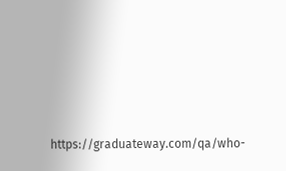https://graduateway.com/qa/who-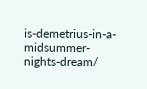is-demetrius-in-a-midsummer-nights-dream/